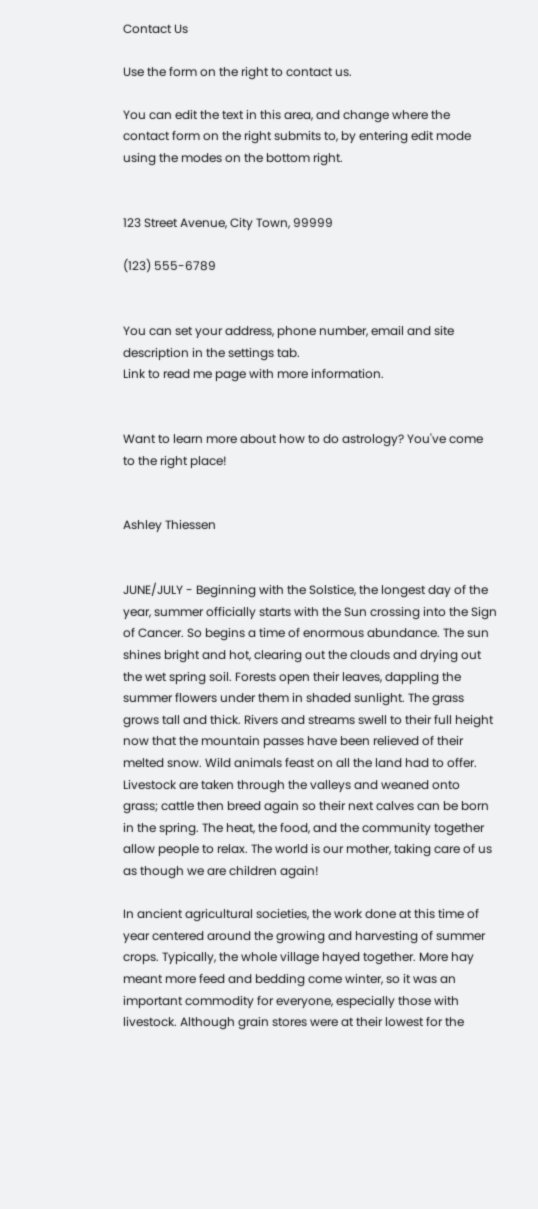Contact Us

Use the form on the right to contact us.

You can edit the text in this area, and change where the contact form on the right submits to, by entering edit mode using the modes on the bottom right.


123 Street Avenue, City Town, 99999

(123) 555-6789


You can set your address, phone number, email and site description in the settings tab.
Link to read me page with more information.


Want to learn more about how to do astrology? You've come to the right place!


Ashley Thiessen


JUNE/JULY - Beginning with the Solstice, the longest day of the year, summer officially starts with the Sun crossing into the Sign of Cancer. So begins a time of enormous abundance. The sun shines bright and hot, clearing out the clouds and drying out the wet spring soil. Forests open their leaves, dappling the summer flowers under them in shaded sunlight. The grass grows tall and thick. Rivers and streams swell to their full height now that the mountain passes have been relieved of their melted snow. Wild animals feast on all the land had to offer. Livestock are taken through the valleys and weaned onto grass; cattle then breed again so their next calves can be born in the spring. The heat, the food, and the community together allow people to relax. The world is our mother, taking care of us as though we are children again!

In ancient agricultural societies, the work done at this time of year centered around the growing and harvesting of summer crops. Typically, the whole village hayed together. More hay meant more feed and bedding come winter, so it was an important commodity for everyone, especially those with livestock. Although grain stores were at their lowest for the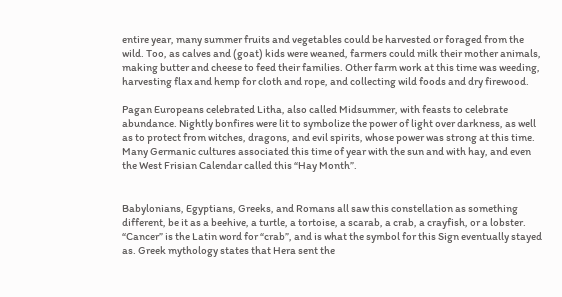entire year, many summer fruits and vegetables could be harvested or foraged from the wild. Too, as calves and (goat) kids were weaned, farmers could milk their mother animals, making butter and cheese to feed their families. Other farm work at this time was weeding, harvesting flax and hemp for cloth and rope, and collecting wild foods and dry firewood.

Pagan Europeans celebrated Litha, also called Midsummer, with feasts to celebrate abundance. Nightly bonfires were lit to symbolize the power of light over darkness, as well as to protect from witches, dragons, and evil spirits, whose power was strong at this time. Many Germanic cultures associated this time of year with the sun and with hay, and even the West Frisian Calendar called this “Hay Month”.


Babylonians, Egyptians, Greeks, and Romans all saw this constellation as something different, be it as a beehive, a turtle, a tortoise, a scarab, a crab, a crayfish, or a lobster. “Cancer” is the Latin word for “crab”, and is what the symbol for this Sign eventually stayed as. Greek mythology states that Hera sent the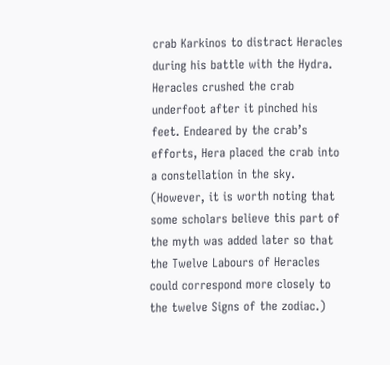crab Karkinos to distract Heracles during his battle with the Hydra. Heracles crushed the crab underfoot after it pinched his feet. Endeared by the crab’s efforts, Hera placed the crab into a constellation in the sky. (However, it is worth noting that some scholars believe this part of the myth was added later so that the Twelve Labours of Heracles could correspond more closely to the twelve Signs of the zodiac.)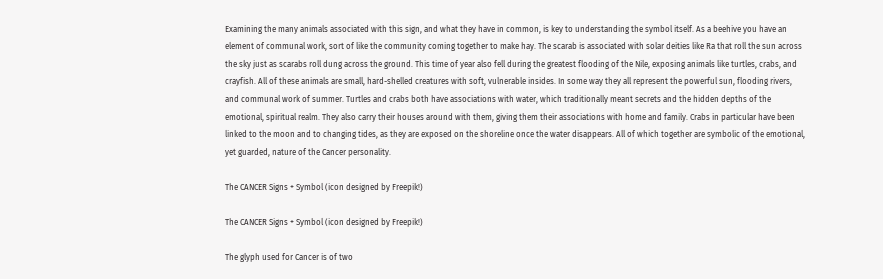Examining the many animals associated with this sign, and what they have in common, is key to understanding the symbol itself. As a beehive you have an element of communal work, sort of like the community coming together to make hay. The scarab is associated with solar deities like Ra that roll the sun across the sky just as scarabs roll dung across the ground. This time of year also fell during the greatest flooding of the Nile, exposing animals like turtles, crabs, and crayfish. All of these animals are small, hard-shelled creatures with soft, vulnerable insides. In some way they all represent the powerful sun, flooding rivers, and communal work of summer. Turtles and crabs both have associations with water, which traditionally meant secrets and the hidden depths of the emotional, spiritual realm. They also carry their houses around with them, giving them their associations with home and family. Crabs in particular have been linked to the moon and to changing tides, as they are exposed on the shoreline once the water disappears. All of which together are symbolic of the emotional, yet guarded, nature of the Cancer personality.

The CANCER Signs + Symbol (icon designed by Freepik!)

The CANCER Signs + Symbol (icon designed by Freepik!)

The glyph used for Cancer is of two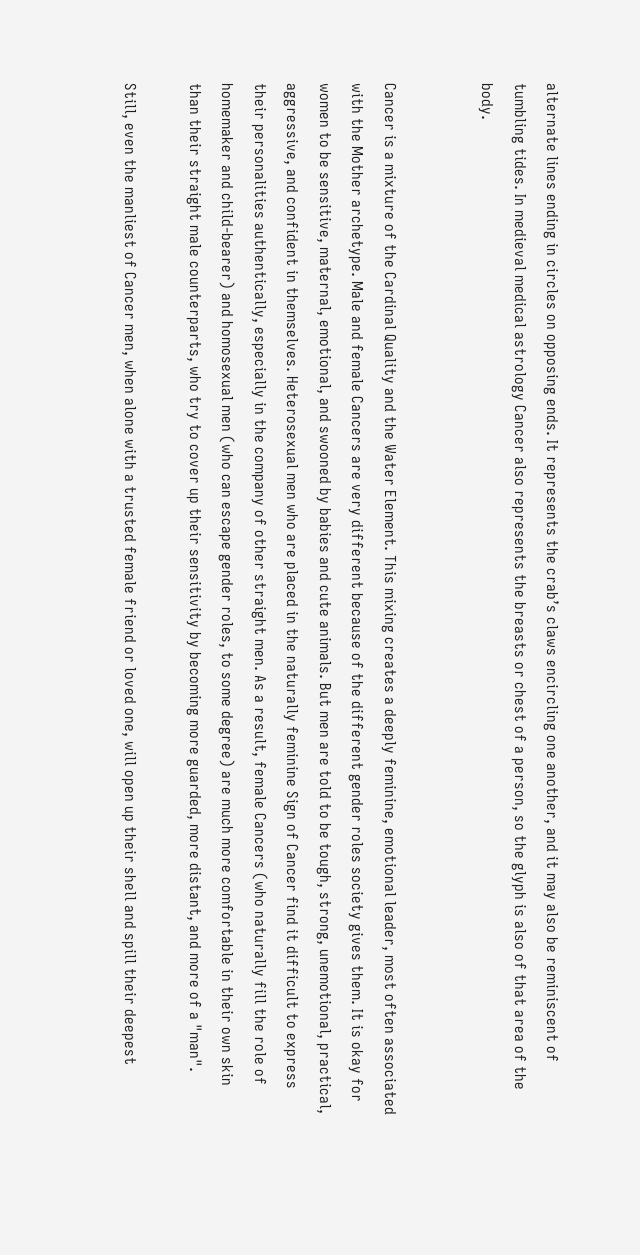alternate lines ending in circles on opposing ends. It represents the crab’s claws encircling one another, and it may also be reminiscent of tumbling tides. In medieval medical astrology Cancer also represents the breasts or chest of a person, so the glyph is also of that area of the body.


Cancer is a mixture of the Cardinal Quality and the Water Element. This mixing creates a deeply feminine, emotional leader, most often associated with the Mother archetype. Male and female Cancers are very different because of the different gender roles society gives them. It is okay for women to be sensitive, maternal, emotional, and swooned by babies and cute animals. But men are told to be tough, strong, unemotional, practical, aggressive, and confident in themselves. Heterosexual men who are placed in the naturally feminine Sign of Cancer find it difficult to express their personalities authentically, especially in the company of other straight men. As a result, female Cancers (who naturally fill the role of homemaker and child-bearer) and homosexual men (who can escape gender roles, to some degree) are much more comfortable in their own skin than their straight male counterparts, who try to cover up their sensitivity by becoming more guarded, more distant, and more of a "man".

Still, even the manliest of Cancer men, when alone with a trusted female friend or loved one, will open up their shell and spill their deepest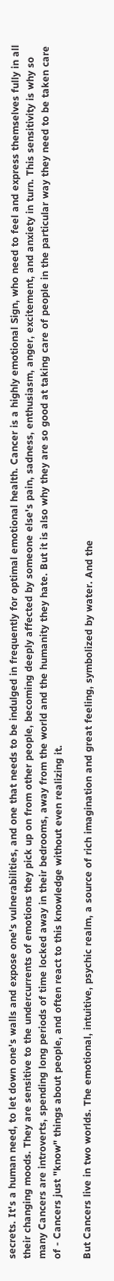secrets. It's a human need, to let down one's walls and expose one's vulnerabilities, and one that needs to be indulged in frequently for optimal emotional health. Cancer is a highly emotional Sign, who need to feel and express themselves fully in all their changing moods. They are sensitive to the undercurrents of emotions they pick up on from other people, becoming deeply affected by someone else's pain, sadness, enthusiasm, anger, excitement, and anxiety in turn. This sensitivity is why so many Cancers are introverts, spending long periods of time locked away in their bedrooms, away from the world and the humanity they hate. But it is also why they are so good at taking care of people in the particular way they need to be taken care of - Cancers just "know" things about people, and often react to this knowledge without even realizing it.

But Cancers live in two worlds. The emotional, intuitive, psychic realm, a source of rich imagination and great feeling, symbolized by water. And the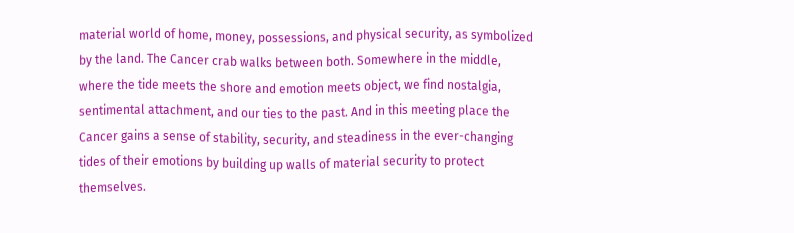material world of home, money, possessions, and physical security, as symbolized by the land. The Cancer crab walks between both. Somewhere in the middle, where the tide meets the shore and emotion meets object, we find nostalgia, sentimental attachment, and our ties to the past. And in this meeting place the Cancer gains a sense of stability, security, and steadiness in the ever-changing tides of their emotions by building up walls of material security to protect themselves.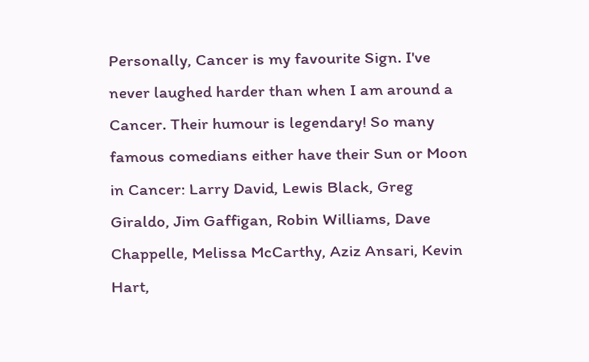Personally, Cancer is my favourite Sign. I've never laughed harder than when I am around a Cancer. Their humour is legendary! So many famous comedians either have their Sun or Moon in Cancer: Larry David, Lewis Black, Greg Giraldo, Jim Gaffigan, Robin Williams, Dave Chappelle, Melissa McCarthy, Aziz Ansari, Kevin Hart,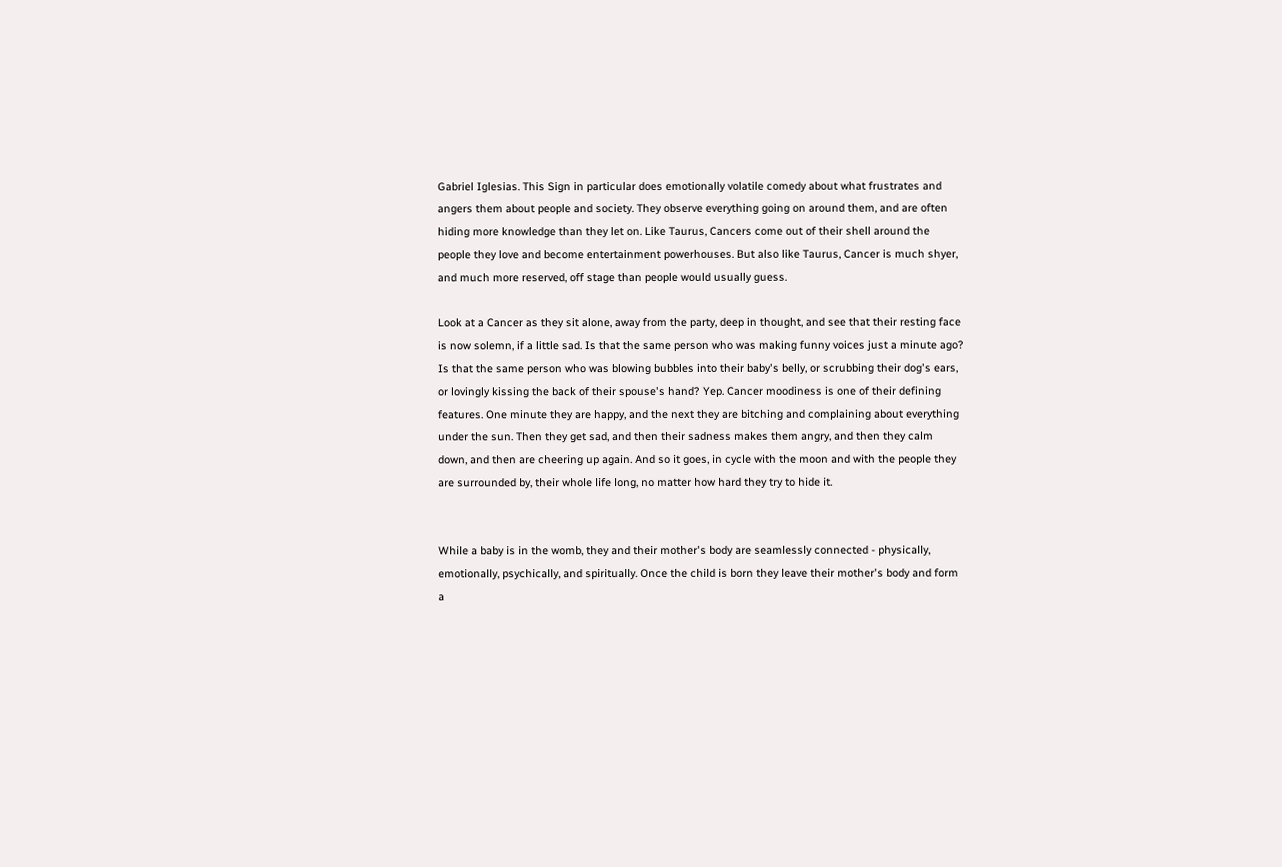Gabriel Iglesias. This Sign in particular does emotionally volatile comedy about what frustrates and angers them about people and society. They observe everything going on around them, and are often hiding more knowledge than they let on. Like Taurus, Cancers come out of their shell around the people they love and become entertainment powerhouses. But also like Taurus, Cancer is much shyer, and much more reserved, off stage than people would usually guess.

Look at a Cancer as they sit alone, away from the party, deep in thought, and see that their resting face is now solemn, if a little sad. Is that the same person who was making funny voices just a minute ago? Is that the same person who was blowing bubbles into their baby's belly, or scrubbing their dog's ears, or lovingly kissing the back of their spouse's hand? Yep. Cancer moodiness is one of their defining features. One minute they are happy, and the next they are bitching and complaining about everything under the sun. Then they get sad, and then their sadness makes them angry, and then they calm down, and then are cheering up again. And so it goes, in cycle with the moon and with the people they are surrounded by, their whole life long, no matter how hard they try to hide it.


While a baby is in the womb, they and their mother's body are seamlessly connected - physically, emotionally, psychically, and spiritually. Once the child is born they leave their mother's body and form a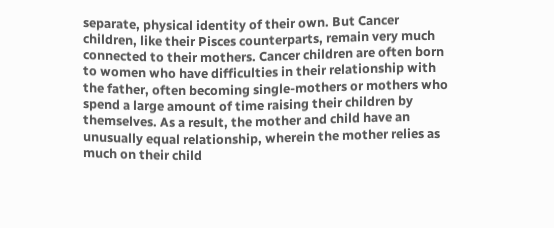separate, physical identity of their own. But Cancer children, like their Pisces counterparts, remain very much connected to their mothers. Cancer children are often born to women who have difficulties in their relationship with the father, often becoming single-mothers or mothers who spend a large amount of time raising their children by themselves. As a result, the mother and child have an unusually equal relationship, wherein the mother relies as much on their child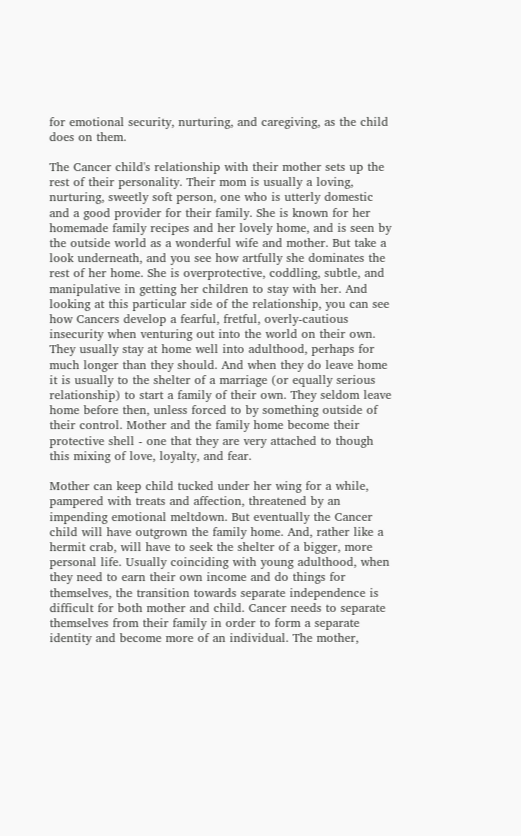for emotional security, nurturing, and caregiving, as the child does on them.

The Cancer child's relationship with their mother sets up the rest of their personality. Their mom is usually a loving, nurturing, sweetly soft person, one who is utterly domestic and a good provider for their family. She is known for her homemade family recipes and her lovely home, and is seen by the outside world as a wonderful wife and mother. But take a look underneath, and you see how artfully she dominates the rest of her home. She is overprotective, coddling, subtle, and manipulative in getting her children to stay with her. And looking at this particular side of the relationship, you can see how Cancers develop a fearful, fretful, overly-cautious insecurity when venturing out into the world on their own. They usually stay at home well into adulthood, perhaps for much longer than they should. And when they do leave home it is usually to the shelter of a marriage (or equally serious relationship) to start a family of their own. They seldom leave home before then, unless forced to by something outside of their control. Mother and the family home become their protective shell - one that they are very attached to though this mixing of love, loyalty, and fear.

Mother can keep child tucked under her wing for a while, pampered with treats and affection, threatened by an impending emotional meltdown. But eventually the Cancer child will have outgrown the family home. And, rather like a hermit crab, will have to seek the shelter of a bigger, more personal life. Usually coinciding with young adulthood, when they need to earn their own income and do things for themselves, the transition towards separate independence is difficult for both mother and child. Cancer needs to separate themselves from their family in order to form a separate identity and become more of an individual. The mother,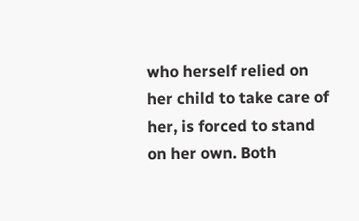who herself relied on her child to take care of her, is forced to stand on her own. Both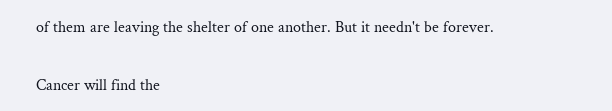of them are leaving the shelter of one another. But it needn't be forever.

Cancer will find the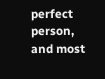perfect person, and most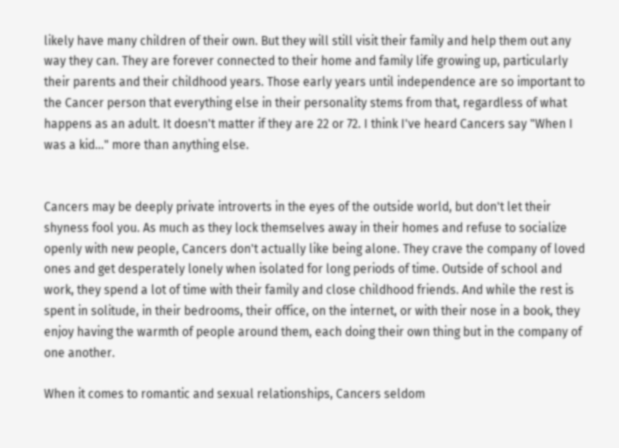likely have many children of their own. But they will still visit their family and help them out any way they can. They are forever connected to their home and family life growing up, particularly their parents and their childhood years. Those early years until independence are so important to the Cancer person that everything else in their personality stems from that, regardless of what happens as an adult. It doesn't matter if they are 22 or 72. I think I've heard Cancers say "When I was a kid..." more than anything else.


Cancers may be deeply private introverts in the eyes of the outside world, but don't let their shyness fool you. As much as they lock themselves away in their homes and refuse to socialize openly with new people, Cancers don't actually like being alone. They crave the company of loved ones and get desperately lonely when isolated for long periods of time. Outside of school and work, they spend a lot of time with their family and close childhood friends. And while the rest is spent in solitude, in their bedrooms, their office, on the internet, or with their nose in a book, they enjoy having the warmth of people around them, each doing their own thing but in the company of one another.

When it comes to romantic and sexual relationships, Cancers seldom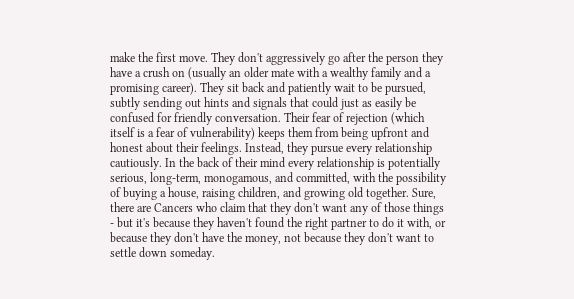make the first move. They don't aggressively go after the person they have a crush on (usually an older mate with a wealthy family and a promising career). They sit back and patiently wait to be pursued, subtly sending out hints and signals that could just as easily be confused for friendly conversation. Their fear of rejection (which itself is a fear of vulnerability) keeps them from being upfront and honest about their feelings. Instead, they pursue every relationship cautiously. In the back of their mind every relationship is potentially serious, long-term, monogamous, and committed, with the possibility of buying a house, raising children, and growing old together. Sure, there are Cancers who claim that they don't want any of those things - but it's because they haven't found the right partner to do it with, or because they don't have the money, not because they don't want to settle down someday.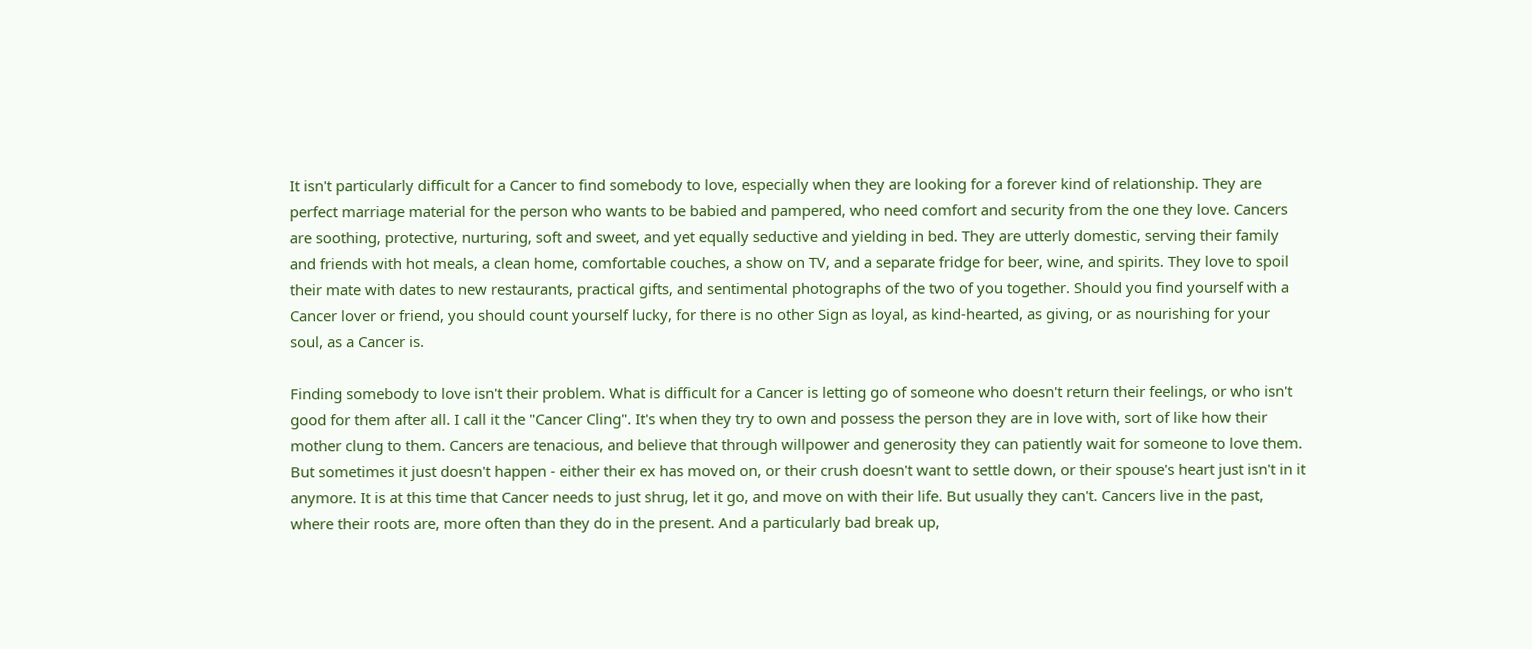It isn't particularly difficult for a Cancer to find somebody to love, especially when they are looking for a forever kind of relationship. They are perfect marriage material for the person who wants to be babied and pampered, who need comfort and security from the one they love. Cancers are soothing, protective, nurturing, soft and sweet, and yet equally seductive and yielding in bed. They are utterly domestic, serving their family and friends with hot meals, a clean home, comfortable couches, a show on TV, and a separate fridge for beer, wine, and spirits. They love to spoil their mate with dates to new restaurants, practical gifts, and sentimental photographs of the two of you together. Should you find yourself with a Cancer lover or friend, you should count yourself lucky, for there is no other Sign as loyal, as kind-hearted, as giving, or as nourishing for your soul, as a Cancer is.

Finding somebody to love isn't their problem. What is difficult for a Cancer is letting go of someone who doesn't return their feelings, or who isn't good for them after all. I call it the "Cancer Cling". It's when they try to own and possess the person they are in love with, sort of like how their mother clung to them. Cancers are tenacious, and believe that through willpower and generosity they can patiently wait for someone to love them. But sometimes it just doesn't happen - either their ex has moved on, or their crush doesn't want to settle down, or their spouse's heart just isn't in it anymore. It is at this time that Cancer needs to just shrug, let it go, and move on with their life. But usually they can't. Cancers live in the past, where their roots are, more often than they do in the present. And a particularly bad break up,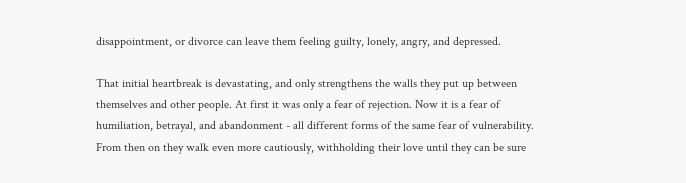disappointment, or divorce can leave them feeling guilty, lonely, angry, and depressed.

That initial heartbreak is devastating, and only strengthens the walls they put up between themselves and other people. At first it was only a fear of rejection. Now it is a fear of humiliation, betrayal, and abandonment - all different forms of the same fear of vulnerability. From then on they walk even more cautiously, withholding their love until they can be sure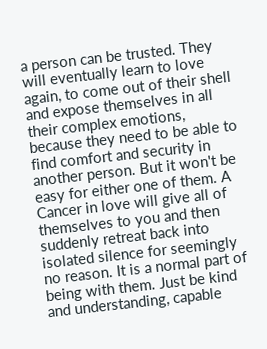a person can be trusted. They will eventually learn to love again, to come out of their shell and expose themselves in all their complex emotions, because they need to be able to find comfort and security in another person. But it won't be easy for either one of them. A Cancer in love will give all of themselves to you and then suddenly retreat back into isolated silence for seemingly no reason. It is a normal part of being with them. Just be kind and understanding, capable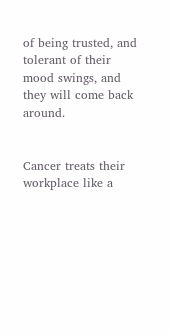of being trusted, and tolerant of their mood swings, and they will come back around.


Cancer treats their workplace like a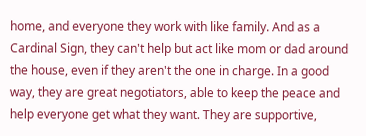home, and everyone they work with like family. And as a Cardinal Sign, they can't help but act like mom or dad around the house, even if they aren't the one in charge. In a good way, they are great negotiators, able to keep the peace and help everyone get what they want. They are supportive,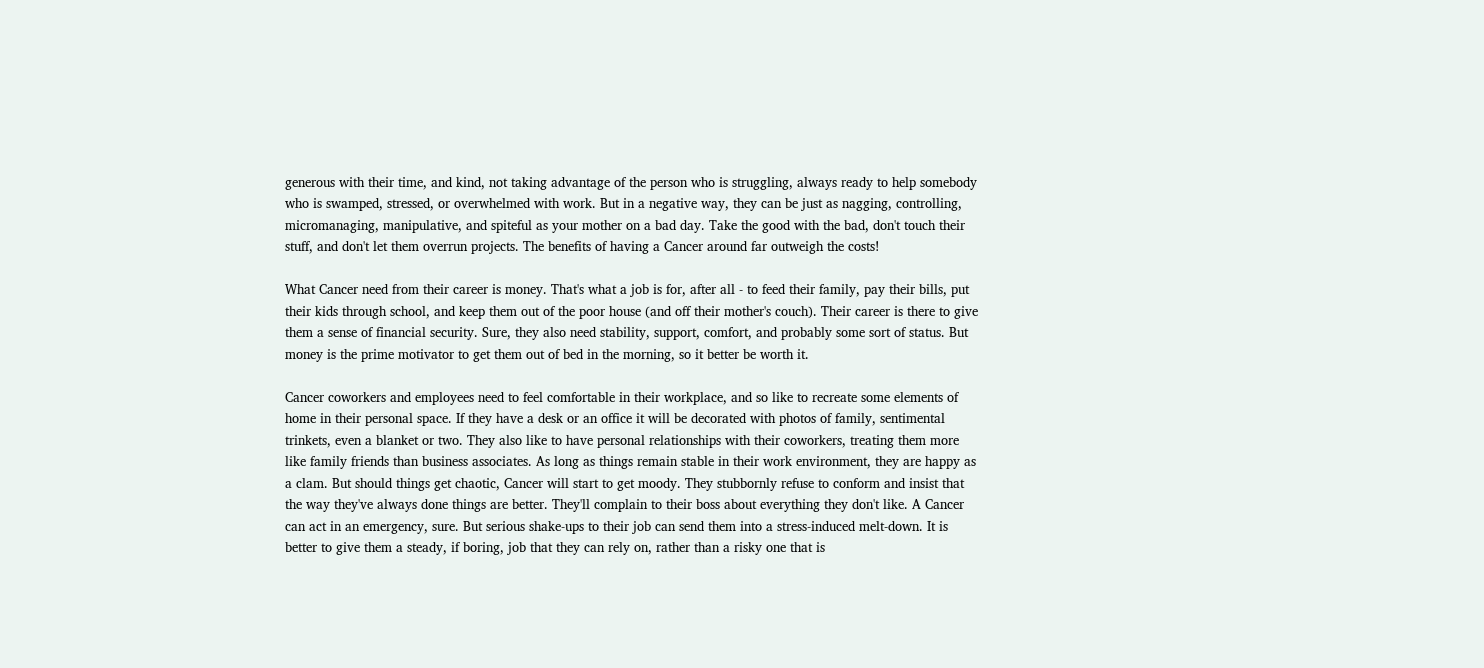generous with their time, and kind, not taking advantage of the person who is struggling, always ready to help somebody who is swamped, stressed, or overwhelmed with work. But in a negative way, they can be just as nagging, controlling, micromanaging, manipulative, and spiteful as your mother on a bad day. Take the good with the bad, don't touch their stuff, and don't let them overrun projects. The benefits of having a Cancer around far outweigh the costs!

What Cancer need from their career is money. That's what a job is for, after all - to feed their family, pay their bills, put their kids through school, and keep them out of the poor house (and off their mother's couch). Their career is there to give them a sense of financial security. Sure, they also need stability, support, comfort, and probably some sort of status. But money is the prime motivator to get them out of bed in the morning, so it better be worth it.

Cancer coworkers and employees need to feel comfortable in their workplace, and so like to recreate some elements of home in their personal space. If they have a desk or an office it will be decorated with photos of family, sentimental trinkets, even a blanket or two. They also like to have personal relationships with their coworkers, treating them more like family friends than business associates. As long as things remain stable in their work environment, they are happy as a clam. But should things get chaotic, Cancer will start to get moody. They stubbornly refuse to conform and insist that the way they've always done things are better. They'll complain to their boss about everything they don't like. A Cancer can act in an emergency, sure. But serious shake-ups to their job can send them into a stress-induced melt-down. It is better to give them a steady, if boring, job that they can rely on, rather than a risky one that is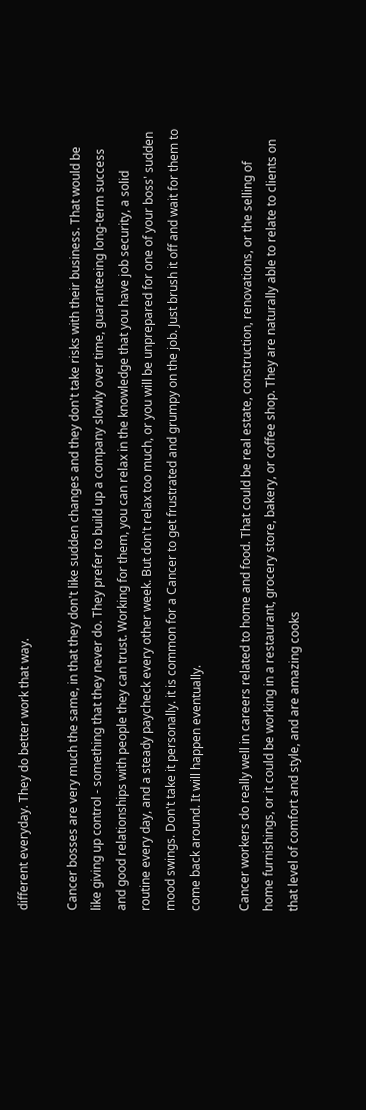different everyday. They do better work that way.

Cancer bosses are very much the same, in that they don't like sudden changes and they don't take risks with their business. That would be like giving up control - something that they never do. They prefer to build up a company slowly over time, guaranteeing long-term success and good relationships with people they can trust. Working for them, you can relax in the knowledge that you have job security, a solid routine every day, and a steady paycheck every other week. But don't relax too much, or you will be unprepared for one of your boss' sudden mood swings. Don't take it personally. it is common for a Cancer to get frustrated and grumpy on the job. Just brush it off and wait for them to come back around. It will happen eventually.

Cancer workers do really well in careers related to home and food. That could be real estate, construction, renovations, or the selling of home furnishings, or it could be working in a restaurant, grocery store, bakery, or coffee shop. They are naturally able to relate to clients on that level of comfort and style, and are amazing cooks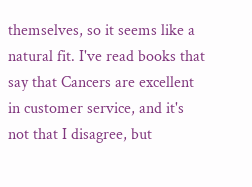themselves, so it seems like a natural fit. I've read books that say that Cancers are excellent in customer service, and it's not that I disagree, but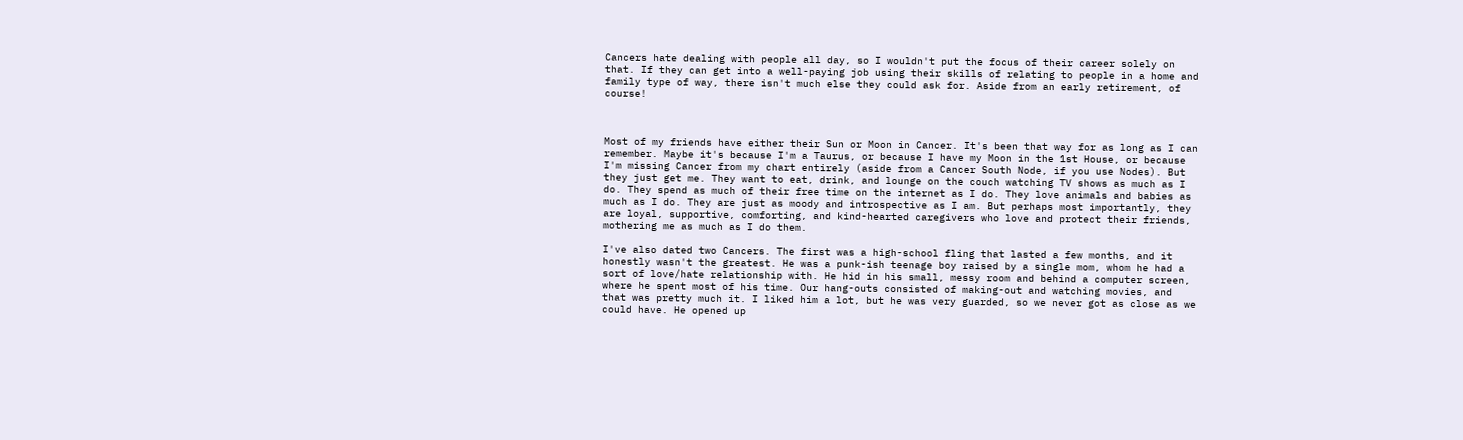Cancers hate dealing with people all day, so I wouldn't put the focus of their career solely on that. If they can get into a well-paying job using their skills of relating to people in a home and family type of way, there isn't much else they could ask for. Aside from an early retirement, of course!



Most of my friends have either their Sun or Moon in Cancer. It's been that way for as long as I can remember. Maybe it's because I'm a Taurus, or because I have my Moon in the 1st House, or because I'm missing Cancer from my chart entirely (aside from a Cancer South Node, if you use Nodes). But they just get me. They want to eat, drink, and lounge on the couch watching TV shows as much as I do. They spend as much of their free time on the internet as I do. They love animals and babies as much as I do. They are just as moody and introspective as I am. But perhaps most importantly, they are loyal, supportive, comforting, and kind-hearted caregivers who love and protect their friends, mothering me as much as I do them.

I've also dated two Cancers. The first was a high-school fling that lasted a few months, and it honestly wasn't the greatest. He was a punk-ish teenage boy raised by a single mom, whom he had a sort of love/hate relationship with. He hid in his small, messy room and behind a computer screen, where he spent most of his time. Our hang-outs consisted of making-out and watching movies, and that was pretty much it. I liked him a lot, but he was very guarded, so we never got as close as we could have. He opened up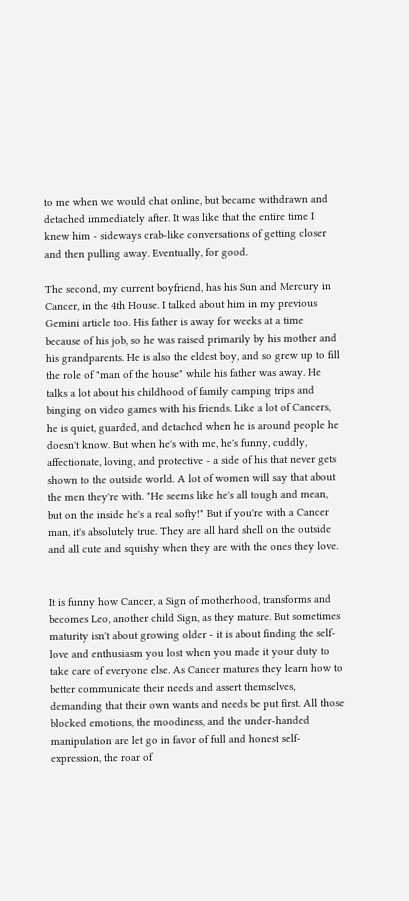to me when we would chat online, but became withdrawn and detached immediately after. It was like that the entire time I knew him - sideways crab-like conversations of getting closer and then pulling away. Eventually, for good.

The second, my current boyfriend, has his Sun and Mercury in Cancer, in the 4th House. I talked about him in my previous Gemini article too. His father is away for weeks at a time because of his job, so he was raised primarily by his mother and his grandparents. He is also the eldest boy, and so grew up to fill the role of "man of the house" while his father was away. He talks a lot about his childhood of family camping trips and binging on video games with his friends. Like a lot of Cancers, he is quiet, guarded, and detached when he is around people he doesn't know. But when he's with me, he's funny, cuddly, affectionate, loving, and protective - a side of his that never gets shown to the outside world. A lot of women will say that about the men they're with. "He seems like he's all tough and mean, but on the inside he's a real softy!" But if you're with a Cancer man, it's absolutely true. They are all hard shell on the outside and all cute and squishy when they are with the ones they love.


It is funny how Cancer, a Sign of motherhood, transforms and becomes Leo, another child Sign, as they mature. But sometimes maturity isn't about growing older - it is about finding the self-love and enthusiasm you lost when you made it your duty to take care of everyone else. As Cancer matures they learn how to better communicate their needs and assert themselves, demanding that their own wants and needs be put first. All those blocked emotions, the moodiness, and the under-handed manipulation are let go in favor of full and honest self-expression, the roar of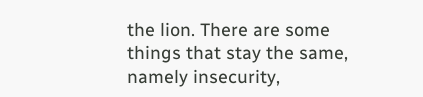the lion. There are some things that stay the same, namely insecurity,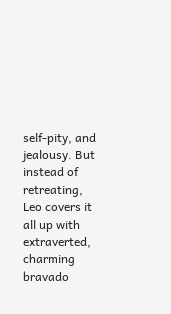self-pity, and jealousy. But instead of retreating, Leo covers it all up with extraverted, charming bravado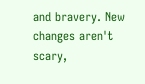and bravery. New changes aren't scary,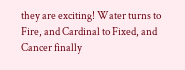they are exciting! Water turns to Fire, and Cardinal to Fixed, and Cancer finally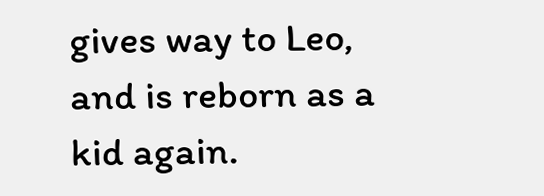gives way to Leo, and is reborn as a kid again.